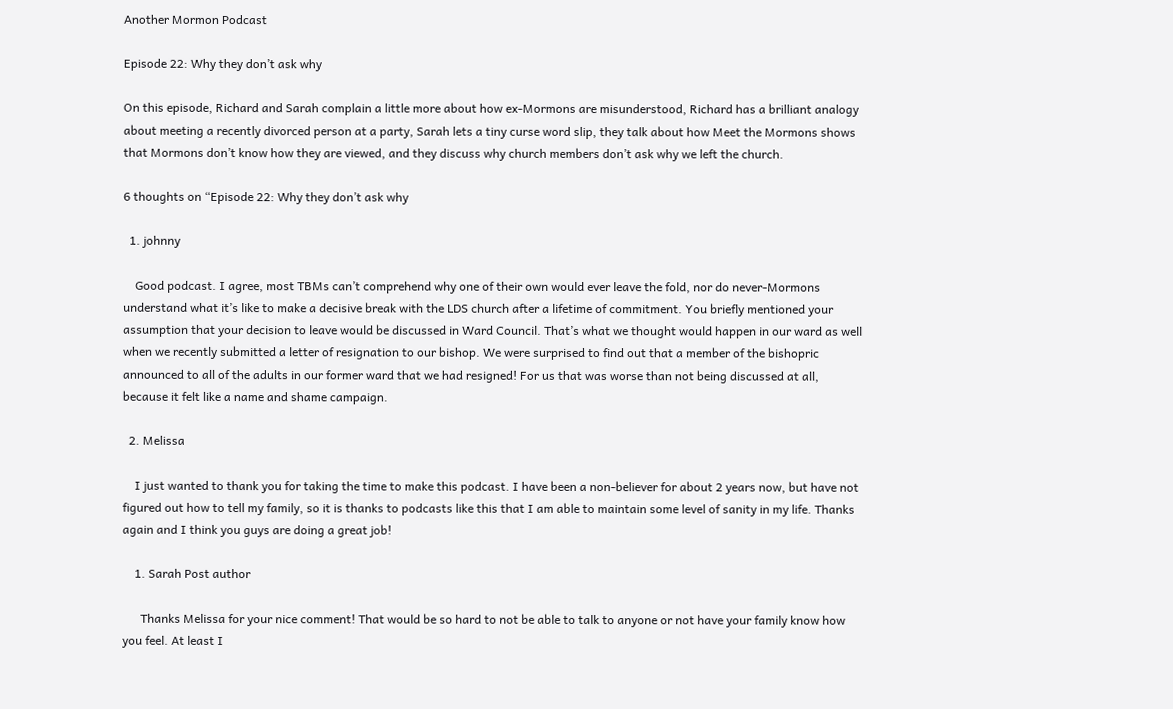Another Mormon Podcast

Episode 22: Why they don’t ask why

On this episode, Richard and Sarah complain a little more about how ex-Mormons are misunderstood, Richard has a brilliant analogy about meeting a recently divorced person at a party, Sarah lets a tiny curse word slip, they talk about how Meet the Mormons shows that Mormons don’t know how they are viewed, and they discuss why church members don’t ask why we left the church.

6 thoughts on “Episode 22: Why they don’t ask why

  1. johnny

    Good podcast. I agree, most TBMs can’t comprehend why one of their own would ever leave the fold, nor do never-Mormons understand what it’s like to make a decisive break with the LDS church after a lifetime of commitment. You briefly mentioned your assumption that your decision to leave would be discussed in Ward Council. That’s what we thought would happen in our ward as well when we recently submitted a letter of resignation to our bishop. We were surprised to find out that a member of the bishopric announced to all of the adults in our former ward that we had resigned! For us that was worse than not being discussed at all, because it felt like a name and shame campaign.

  2. Melissa

    I just wanted to thank you for taking the time to make this podcast. I have been a non-believer for about 2 years now, but have not figured out how to tell my family, so it is thanks to podcasts like this that I am able to maintain some level of sanity in my life. Thanks again and I think you guys are doing a great job!

    1. Sarah Post author

      Thanks Melissa for your nice comment! That would be so hard to not be able to talk to anyone or not have your family know how you feel. At least I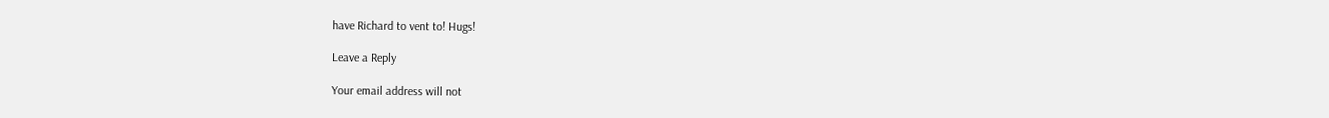have Richard to vent to! Hugs!

Leave a Reply

Your email address will not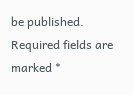be published. Required fields are marked *